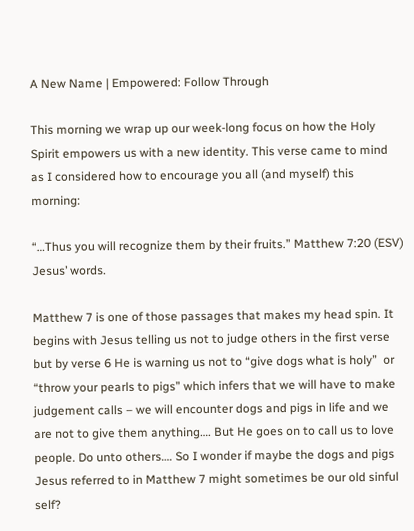A New Name | Empowered: Follow Through

This morning we wrap up our week-long focus on how the Holy Spirit empowers us with a new identity. This verse came to mind as I considered how to encourage you all (and myself) this morning:

“…Thus you will recognize them by their fruits.” Matthew 7:20 (ESV) Jesus’ words.

Matthew 7 is one of those passages that makes my head spin. It begins with Jesus telling us not to judge others in the first verse but by verse 6 He is warning us not to “give dogs what is holy”  or “throw your pearls to pigs” which infers that we will have to make judgement calls – we will encounter dogs and pigs in life and we are not to give them anything…. But He goes on to call us to love people. Do unto others…. So I wonder if maybe the dogs and pigs Jesus referred to in Matthew 7 might sometimes be our old sinful self?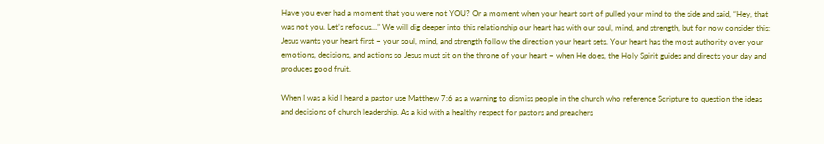Have you ever had a moment that you were not YOU? Or a moment when your heart sort of pulled your mind to the side and said, “Hey, that was not you. Let’s refocus…” We will dig deeper into this relationship our heart has with our soul, mind, and strength, but for now consider this: Jesus wants your heart first – your soul, mind, and strength follow the direction your heart sets. Your heart has the most authority over your emotions, decisions, and actions so Jesus must sit on the throne of your heart – when He does, the Holy Spirit guides and directs your day and produces good fruit.

When I was a kid I heard a pastor use Matthew 7:6 as a warning to dismiss people in the church who reference Scripture to question the ideas and decisions of church leadership. As a kid with a healthy respect for pastors and preachers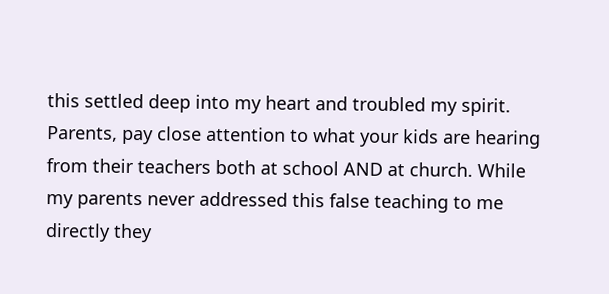this settled deep into my heart and troubled my spirit. Parents, pay close attention to what your kids are hearing from their teachers both at school AND at church. While my parents never addressed this false teaching to me directly they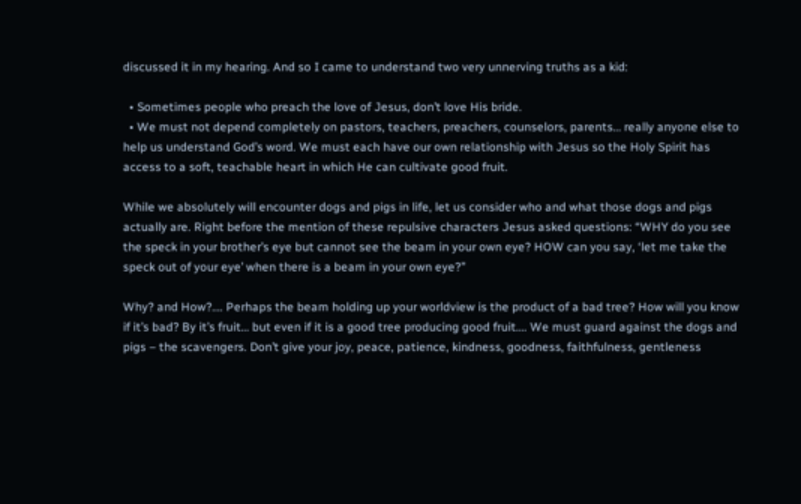discussed it in my hearing. And so I came to understand two very unnerving truths as a kid:

  • Sometimes people who preach the love of Jesus, don’t love His bride.
  • We must not depend completely on pastors, teachers, preachers, counselors, parents… really anyone else to help us understand God’s word. We must each have our own relationship with Jesus so the Holy Spirit has access to a soft, teachable heart in which He can cultivate good fruit.

While we absolutely will encounter dogs and pigs in life, let us consider who and what those dogs and pigs actually are. Right before the mention of these repulsive characters Jesus asked questions: “WHY do you see the speck in your brother’s eye but cannot see the beam in your own eye? HOW can you say, ‘let me take the speck out of your eye’ when there is a beam in your own eye?”

Why? and How?…. Perhaps the beam holding up your worldview is the product of a bad tree? How will you know if it’s bad? By it’s fruit… but even if it is a good tree producing good fruit…. We must guard against the dogs and pigs – the scavengers. Don’t give your joy, peace, patience, kindness, goodness, faithfulness, gentleness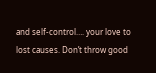and self-control…. your love to lost causes. Don’t throw good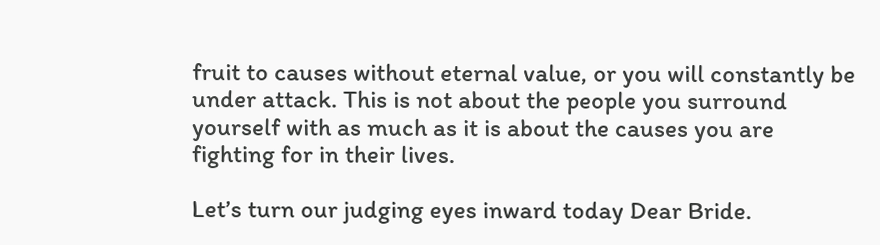fruit to causes without eternal value, or you will constantly be under attack. This is not about the people you surround yourself with as much as it is about the causes you are fighting for in their lives.

Let’s turn our judging eyes inward today Dear Bride.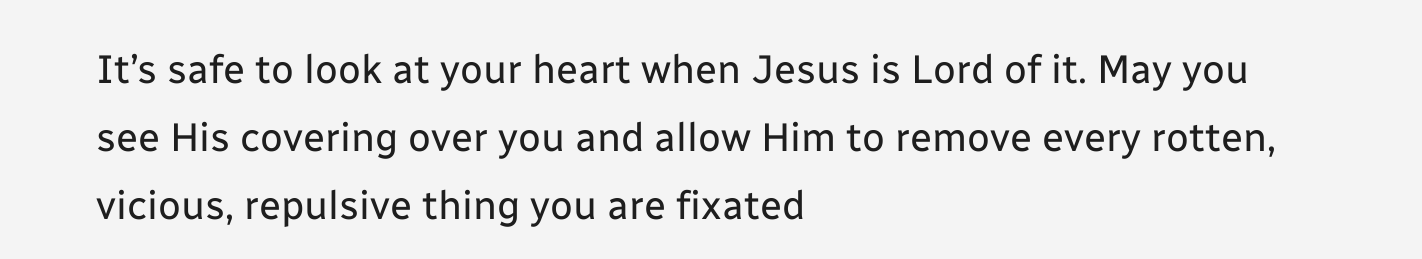It’s safe to look at your heart when Jesus is Lord of it. May you see His covering over you and allow Him to remove every rotten, vicious, repulsive thing you are fixated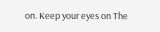on. Keep your eyes on The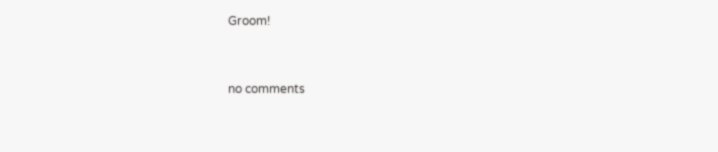Groom!


no comments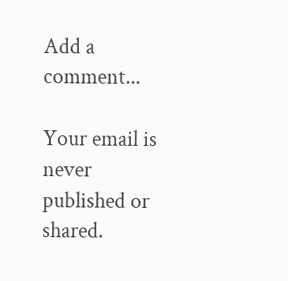Add a comment...

Your email is never published or shared.